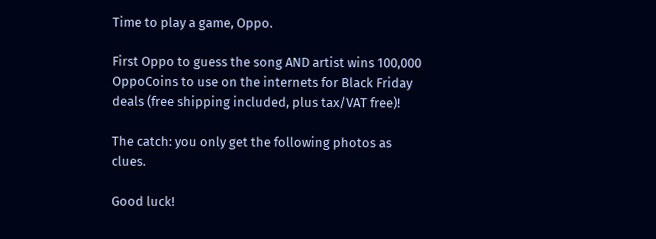Time to play a game, Oppo.

First Oppo to guess the song AND artist wins 100,000 OppoCoins to use on the internets for Black Friday deals (free shipping included, plus tax/VAT free)!

The catch: you only get the following photos as clues.

Good luck!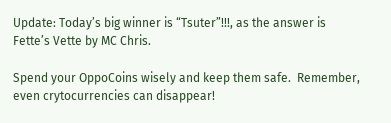Update: Today’s big winner is “Tsuter”!!!, as the answer is Fette’s Vette by MC Chris.

Spend your OppoCoins wisely and keep them safe.  Remember, even crytocurrencies can disappear!